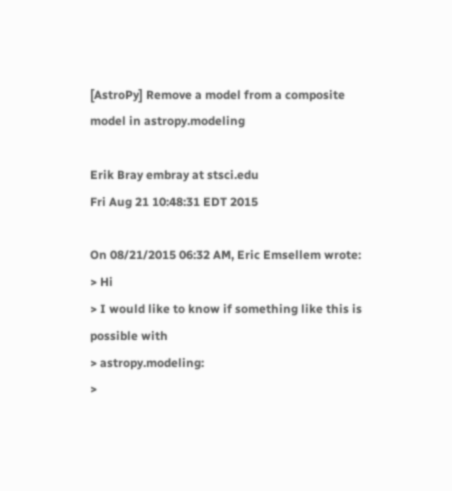[AstroPy] Remove a model from a composite model in astropy.modeling

Erik Bray embray at stsci.edu
Fri Aug 21 10:48:31 EDT 2015

On 08/21/2015 06:32 AM, Eric Emsellem wrote:
> Hi
> I would like to know if something like this is possible with
> astropy.modeling:
>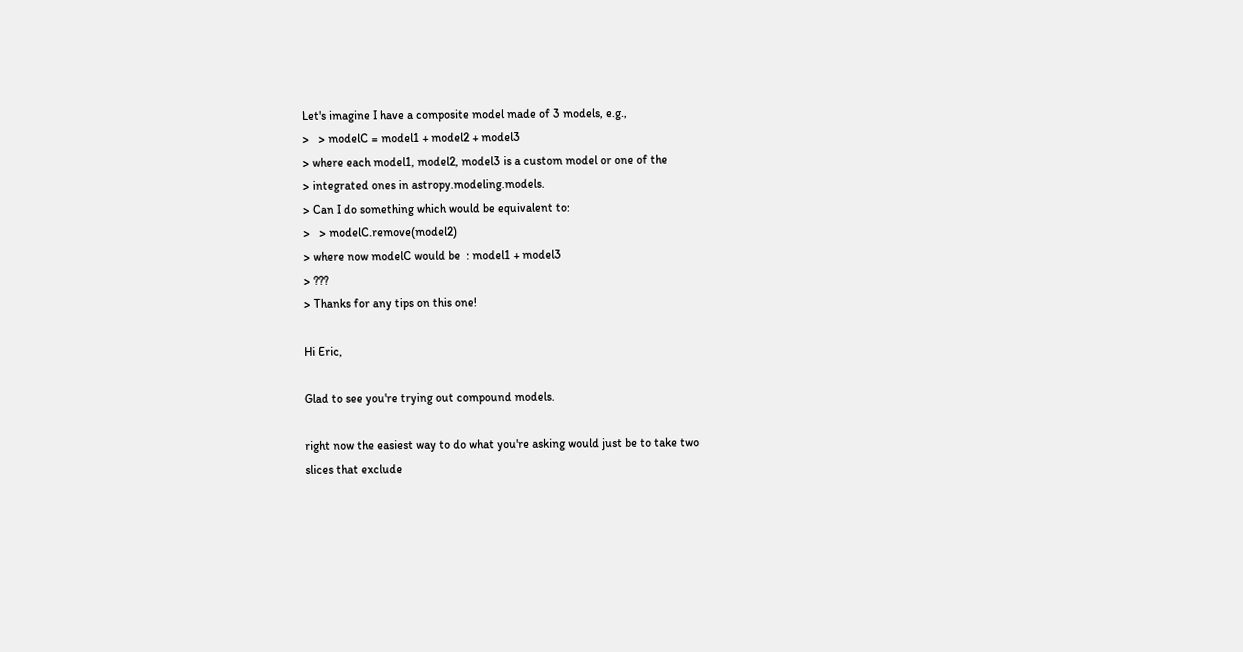Let's imagine I have a composite model made of 3 models, e.g.,
>   > modelC = model1 + model2 + model3
> where each model1, model2, model3 is a custom model or one of the
> integrated ones in astropy.modeling.models.
> Can I do something which would be equivalent to:
>   > modelC.remove(model2)
> where now modelC would be  : model1 + model3
> ???
> Thanks for any tips on this one!

Hi Eric,

Glad to see you're trying out compound models.

right now the easiest way to do what you're asking would just be to take two
slices that exclude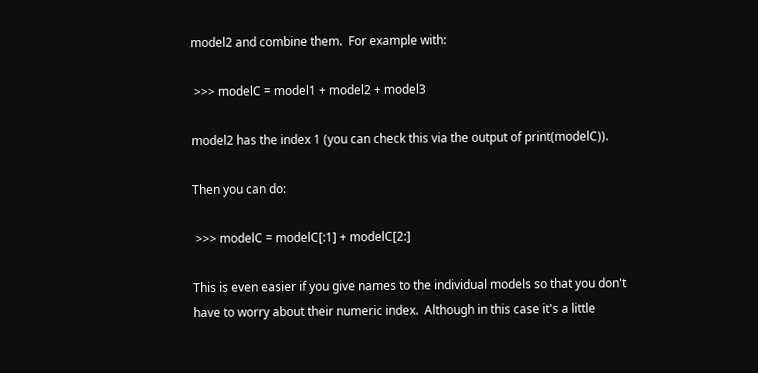model2 and combine them.  For example with:

 >>> modelC = model1 + model2 + model3

model2 has the index 1 (you can check this via the output of print(modelC)).

Then you can do:

 >>> modelC = modelC[:1] + modelC[2:]

This is even easier if you give names to the individual models so that you don't
have to worry about their numeric index.  Although in this case it's a little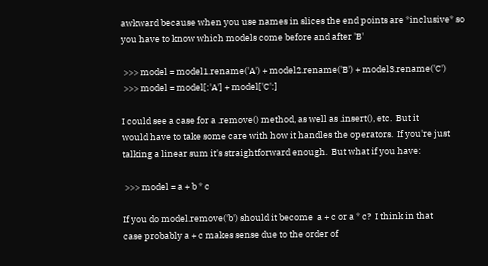awkward because when you use names in slices the end points are *inclusive* so
you have to know which models come before and after 'B'

 >>> model = model1.rename('A') + model2.rename('B') + model3.rename('C')
 >>> model = model[:'A'] + model['C':]

I could see a case for a .remove() method, as well as .insert(), etc.  But it
would have to take some care with how it handles the operators.  If you're just
talking a linear sum it's straightforward enough.  But what if you have:

 >>> model = a + b * c

If you do model.remove('b') should it become  a + c or a * c?  I think in that
case probably a + c makes sense due to the order of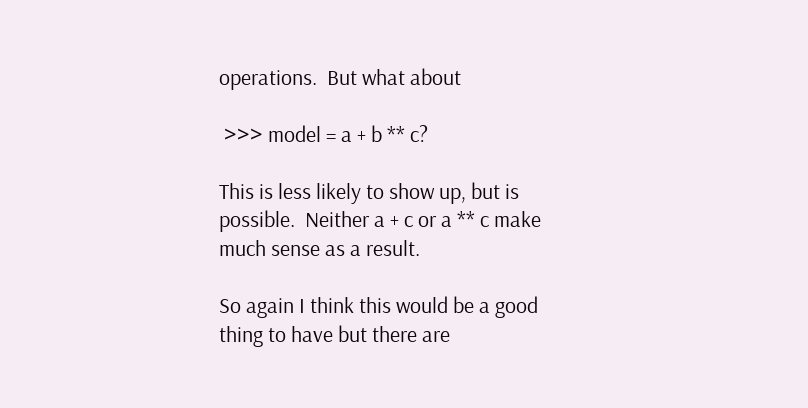operations.  But what about

 >>> model = a + b ** c?

This is less likely to show up, but is possible.  Neither a + c or a ** c make
much sense as a result.

So again I think this would be a good thing to have but there are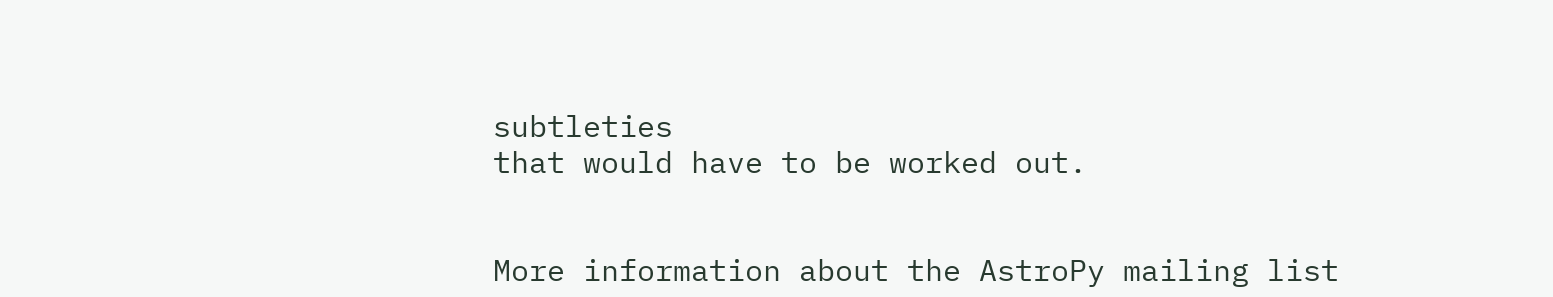subtleties
that would have to be worked out.


More information about the AstroPy mailing list